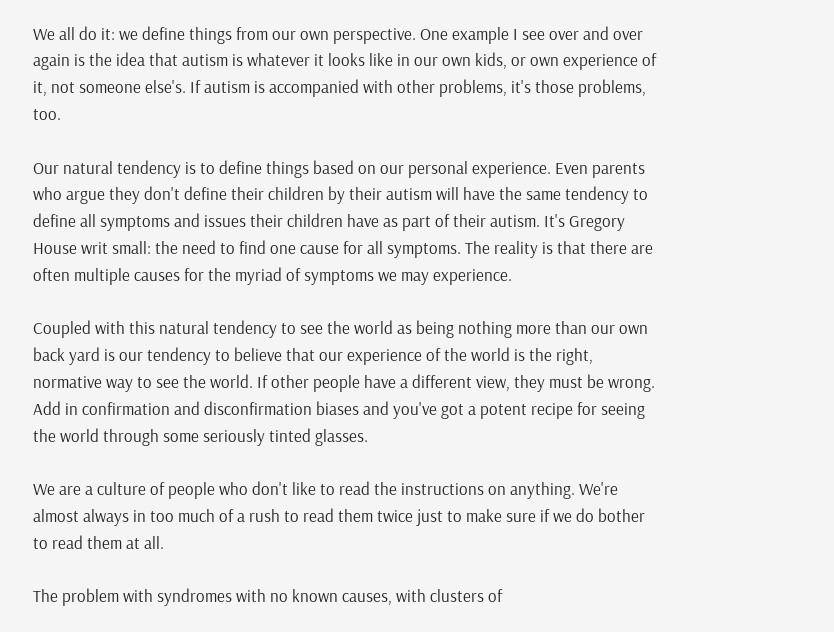We all do it: we define things from our own perspective. One example I see over and over again is the idea that autism is whatever it looks like in our own kids, or own experience of it, not someone else's. If autism is accompanied with other problems, it's those problems, too.

Our natural tendency is to define things based on our personal experience. Even parents who argue they don't define their children by their autism will have the same tendency to define all symptoms and issues their children have as part of their autism. It's Gregory House writ small: the need to find one cause for all symptoms. The reality is that there are often multiple causes for the myriad of symptoms we may experience.

Coupled with this natural tendency to see the world as being nothing more than our own back yard is our tendency to believe that our experience of the world is the right, normative way to see the world. If other people have a different view, they must be wrong. Add in confirmation and disconfirmation biases and you've got a potent recipe for seeing the world through some seriously tinted glasses.

We are a culture of people who don't like to read the instructions on anything. We're almost always in too much of a rush to read them twice just to make sure if we do bother to read them at all.

The problem with syndromes with no known causes, with clusters of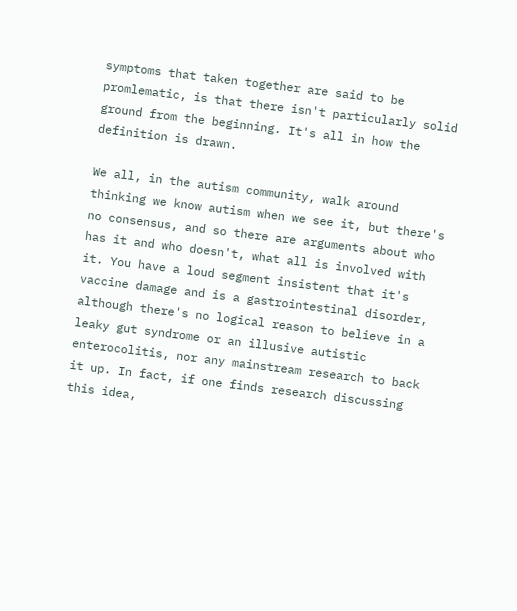symptoms that taken together are said to be promlematic, is that there isn't particularly solid ground from the beginning. It's all in how the definition is drawn.

We all, in the autism community, walk around thinking we know autism when we see it, but there's no consensus, and so there are arguments about who has it and who doesn't, what all is involved with it. You have a loud segment insistent that it's vaccine damage and is a gastrointestinal disorder, although there's no logical reason to believe in a leaky gut syndrome or an illusive autistic enterocolitis, nor any mainstream research to back it up. In fact, if one finds research discussing this idea,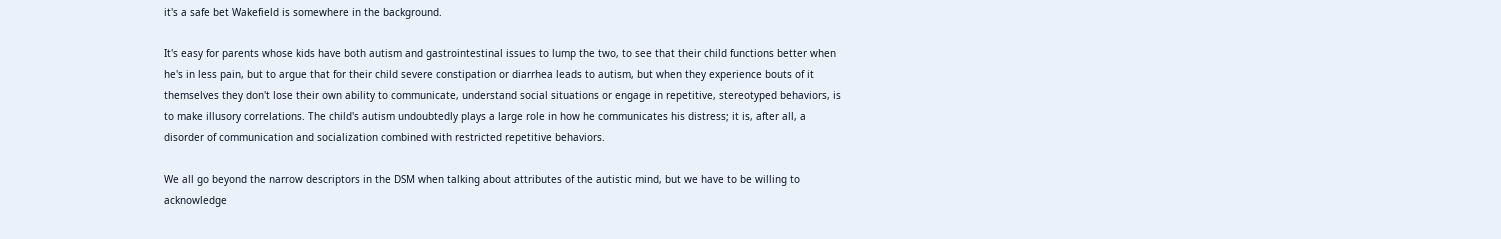it's a safe bet Wakefield is somewhere in the background.

It's easy for parents whose kids have both autism and gastrointestinal issues to lump the two, to see that their child functions better when he's in less pain, but to argue that for their child severe constipation or diarrhea leads to autism, but when they experience bouts of it themselves they don't lose their own ability to communicate, understand social situations or engage in repetitive, stereotyped behaviors, is to make illusory correlations. The child's autism undoubtedly plays a large role in how he communicates his distress; it is, after all, a disorder of communication and socialization combined with restricted repetitive behaviors.

We all go beyond the narrow descriptors in the DSM when talking about attributes of the autistic mind, but we have to be willing to acknowledge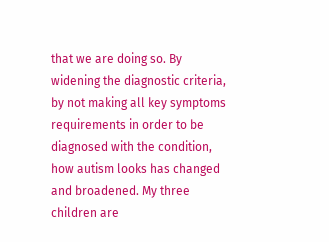that we are doing so. By widening the diagnostic criteria, by not making all key symptoms requirements in order to be diagnosed with the condition, how autism looks has changed and broadened. My three children are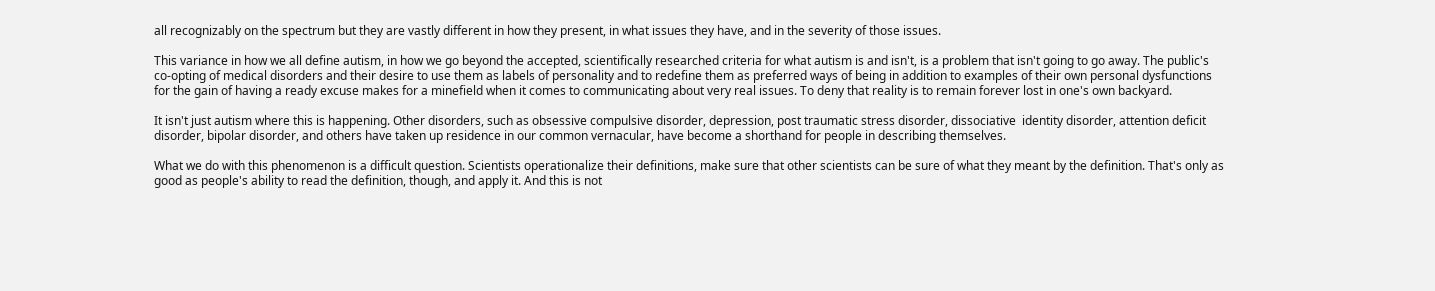all recognizably on the spectrum but they are vastly different in how they present, in what issues they have, and in the severity of those issues.

This variance in how we all define autism, in how we go beyond the accepted, scientifically researched criteria for what autism is and isn't, is a problem that isn't going to go away. The public's co-opting of medical disorders and their desire to use them as labels of personality and to redefine them as preferred ways of being in addition to examples of their own personal dysfunctions for the gain of having a ready excuse makes for a minefield when it comes to communicating about very real issues. To deny that reality is to remain forever lost in one's own backyard.

It isn't just autism where this is happening. Other disorders, such as obsessive compulsive disorder, depression, post traumatic stress disorder, dissociative  identity disorder, attention deficit disorder, bipolar disorder, and others have taken up residence in our common vernacular, have become a shorthand for people in describing themselves.

What we do with this phenomenon is a difficult question. Scientists operationalize their definitions, make sure that other scientists can be sure of what they meant by the definition. That's only as good as people's ability to read the definition, though, and apply it. And this is not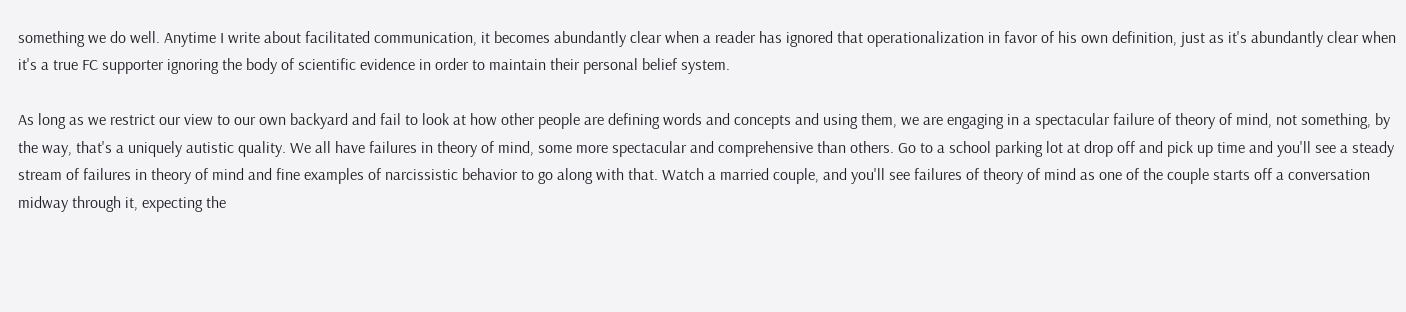something we do well. Anytime I write about facilitated communication, it becomes abundantly clear when a reader has ignored that operationalization in favor of his own definition, just as it's abundantly clear when it's a true FC supporter ignoring the body of scientific evidence in order to maintain their personal belief system.

As long as we restrict our view to our own backyard and fail to look at how other people are defining words and concepts and using them, we are engaging in a spectacular failure of theory of mind, not something, by the way, that's a uniquely autistic quality. We all have failures in theory of mind, some more spectacular and comprehensive than others. Go to a school parking lot at drop off and pick up time and you'll see a steady stream of failures in theory of mind and fine examples of narcissistic behavior to go along with that. Watch a married couple, and you'll see failures of theory of mind as one of the couple starts off a conversation midway through it, expecting the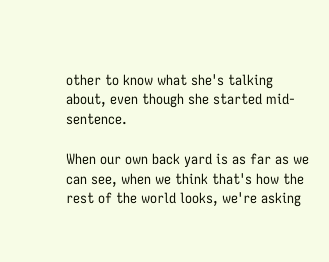other to know what she's talking about, even though she started mid-sentence.

When our own back yard is as far as we can see, when we think that's how the rest of the world looks, we're asking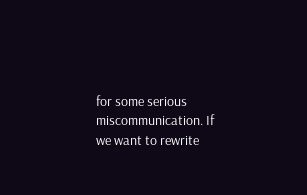for some serious miscommunication. If we want to rewrite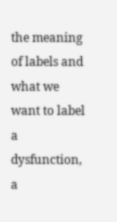the meaning of labels and what we want to label a dysfunction, a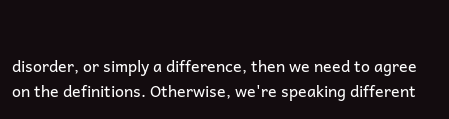disorder, or simply a difference, then we need to agree on the definitions. Otherwise, we're speaking different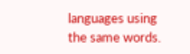languages using the same words.